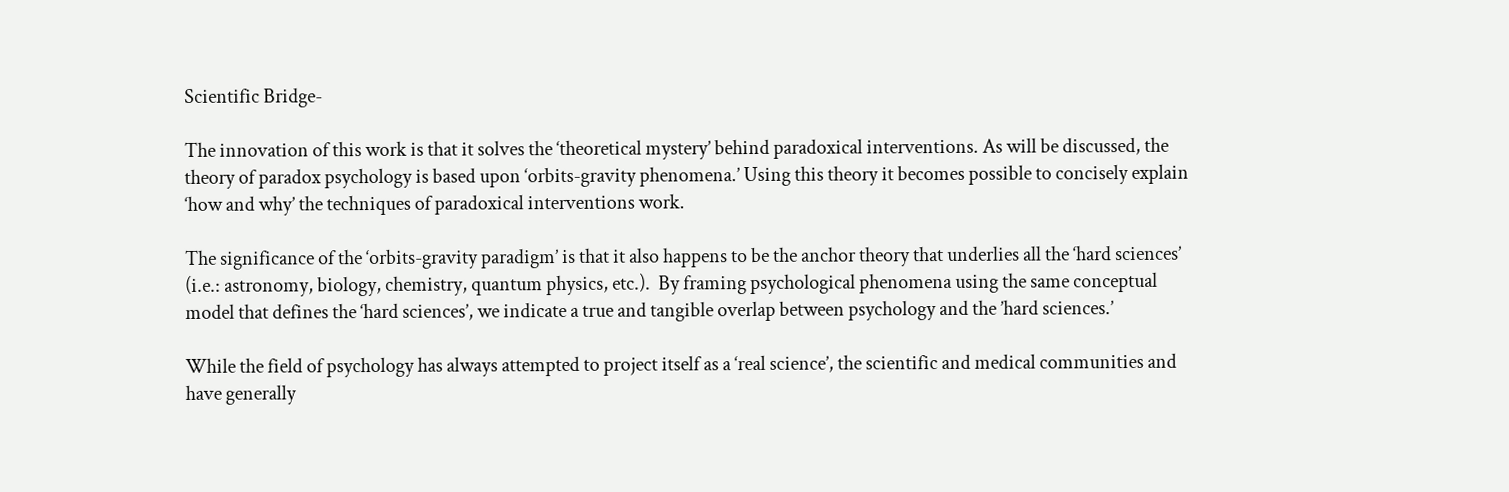Scientific Bridge-

The innovation of this work is that it solves the ‘theoretical mystery’ behind paradoxical interventions. As will be discussed, the theory of paradox psychology is based upon ‘orbits-gravity phenomena.’ Using this theory it becomes possible to concisely explain ‘how and why’ the techniques of paradoxical interventions work.

The significance of the ‘orbits-gravity paradigm’ is that it also happens to be the anchor theory that underlies all the ‘hard sciences’ (i.e.: astronomy, biology, chemistry, quantum physics, etc.).  By framing psychological phenomena using the same conceptual model that defines the ‘hard sciences’, we indicate a true and tangible overlap between psychology and the ’hard sciences.’

While the field of psychology has always attempted to project itself as a ‘real science’, the scientific and medical communities and have generally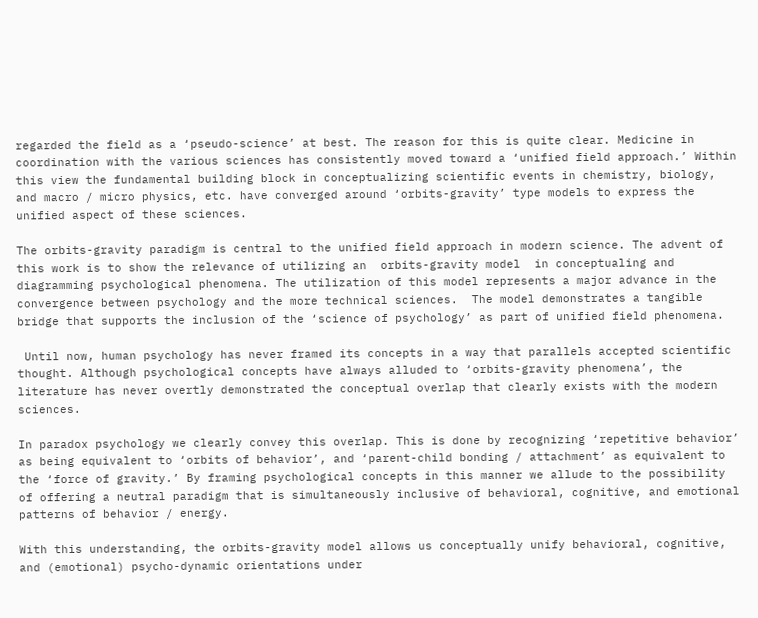regarded the field as a ‘pseudo-science’ at best. The reason for this is quite clear. Medicine in coordination with the various sciences has consistently moved toward a ‘unified field approach.’ Within this view the fundamental building block in conceptualizing scientific events in chemistry, biology, and macro / micro physics, etc. have converged around ‘orbits-gravity’ type models to express the unified aspect of these sciences.

The orbits-gravity paradigm is central to the unified field approach in modern science. The advent of this work is to show the relevance of utilizing an  orbits-gravity model  in conceptualing and diagramming psychological phenomena. The utilization of this model represents a major advance in the convergence between psychology and the more technical sciences.  The model demonstrates a tangible bridge that supports the inclusion of the ‘science of psychology’ as part of unified field phenomena.

 Until now, human psychology has never framed its concepts in a way that parallels accepted scientific thought. Although psychological concepts have always alluded to ‘orbits-gravity phenomena’, the literature has never overtly demonstrated the conceptual overlap that clearly exists with the modern sciences.

In paradox psychology we clearly convey this overlap. This is done by recognizing ‘repetitive behavior’ as being equivalent to ‘orbits of behavior’, and ‘parent-child bonding / attachment’ as equivalent to the ‘force of gravity.’ By framing psychological concepts in this manner we allude to the possibility of offering a neutral paradigm that is simultaneously inclusive of behavioral, cognitive, and emotional patterns of behavior / energy.

With this understanding, the orbits-gravity model allows us conceptually unify behavioral, cognitive, and (emotional) psycho-dynamic orientations under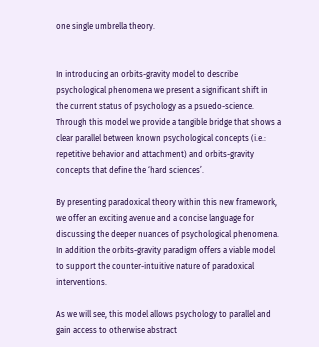one single umbrella theory.


In introducing an orbits-gravity model to describe psychological phenomena we present a significant shift in the current status of psychology as a psuedo-science. Through this model we provide a tangible bridge that shows a clear parallel between known psychological concepts (i.e.: repetitive behavior and attachment) and orbits-gravity concepts that define the ‘hard sciences’.

By presenting paradoxical theory within this new framework, we offer an exciting avenue and a concise language for discussing the deeper nuances of psychological phenomena. In addition the orbits-gravity paradigm offers a viable model to support the counter-intuitive nature of paradoxical interventions.

As we will see, this model allows psychology to parallel and gain access to otherwise abstract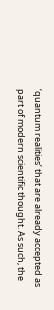‘quantum realities’ that are already accepted as part of modern scientific thought. As such, the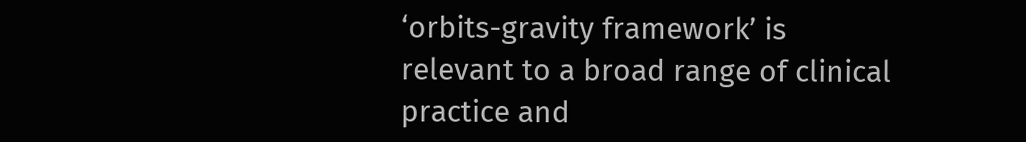‘orbits-gravity framework’ is relevant to a broad range of clinical practice and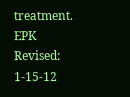treatment.              EPK Revised: 1-15-12